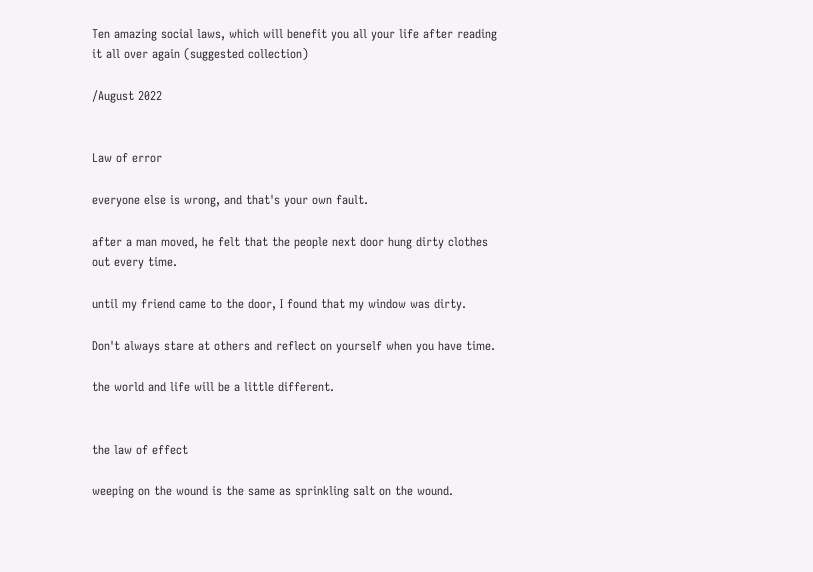Ten amazing social laws, which will benefit you all your life after reading it all over again (suggested collection)

/August 2022


Law of error

everyone else is wrong, and that's your own fault.

after a man moved, he felt that the people next door hung dirty clothes out every time.

until my friend came to the door, I found that my window was dirty.

Don't always stare at others and reflect on yourself when you have time.

the world and life will be a little different.


the law of effect

weeping on the wound is the same as sprinkling salt on the wound.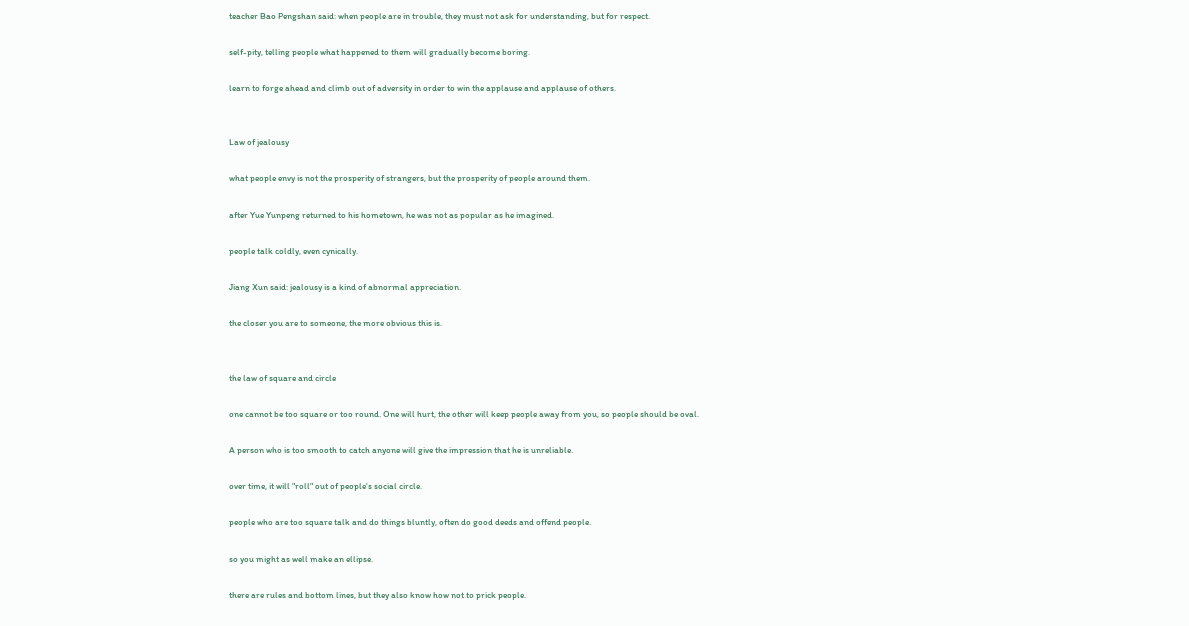teacher Bao Pengshan said: when people are in trouble, they must not ask for understanding, but for respect.

self-pity, telling people what happened to them will gradually become boring.

learn to forge ahead and climb out of adversity in order to win the applause and applause of others.


Law of jealousy

what people envy is not the prosperity of strangers, but the prosperity of people around them.

after Yue Yunpeng returned to his hometown, he was not as popular as he imagined.

people talk coldly, even cynically.

Jiang Xun said: jealousy is a kind of abnormal appreciation.

the closer you are to someone, the more obvious this is.


the law of square and circle

one cannot be too square or too round. One will hurt, the other will keep people away from you, so people should be oval.

A person who is too smooth to catch anyone will give the impression that he is unreliable.

over time, it will "roll" out of people's social circle.

people who are too square talk and do things bluntly, often do good deeds and offend people.

so you might as well make an ellipse.

there are rules and bottom lines, but they also know how not to prick people.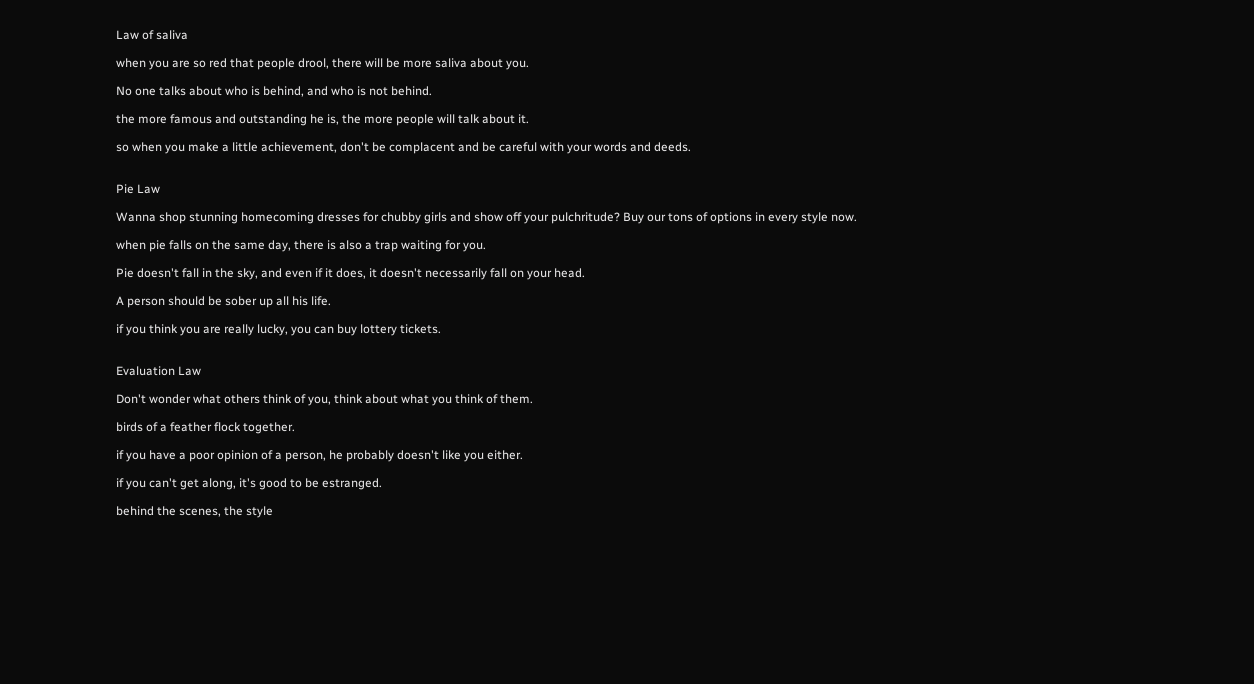Law of saliva

when you are so red that people drool, there will be more saliva about you.

No one talks about who is behind, and who is not behind.

the more famous and outstanding he is, the more people will talk about it.

so when you make a little achievement, don't be complacent and be careful with your words and deeds.


Pie Law

Wanna shop stunning homecoming dresses for chubby girls and show off your pulchritude? Buy our tons of options in every style now.

when pie falls on the same day, there is also a trap waiting for you.

Pie doesn't fall in the sky, and even if it does, it doesn't necessarily fall on your head.

A person should be sober up all his life.

if you think you are really lucky, you can buy lottery tickets.


Evaluation Law

Don't wonder what others think of you, think about what you think of them.

birds of a feather flock together.

if you have a poor opinion of a person, he probably doesn't like you either.

if you can't get along, it's good to be estranged.

behind the scenes, the style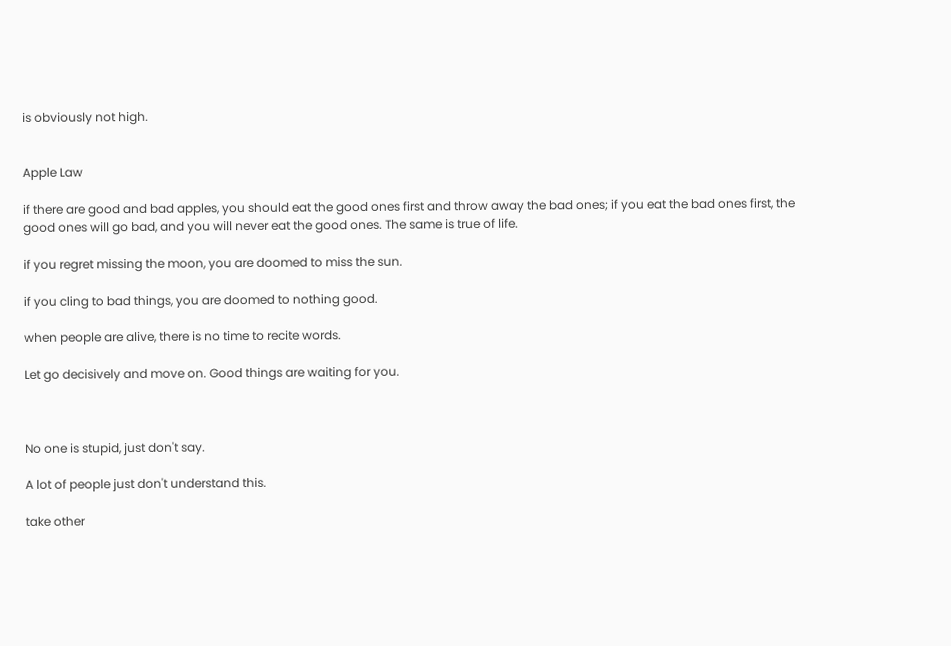is obviously not high.


Apple Law

if there are good and bad apples, you should eat the good ones first and throw away the bad ones; if you eat the bad ones first, the good ones will go bad, and you will never eat the good ones. The same is true of life.

if you regret missing the moon, you are doomed to miss the sun.

if you cling to bad things, you are doomed to nothing good.

when people are alive, there is no time to recite words.

Let go decisively and move on. Good things are waiting for you.



No one is stupid, just don't say.

A lot of people just don't understand this.

take other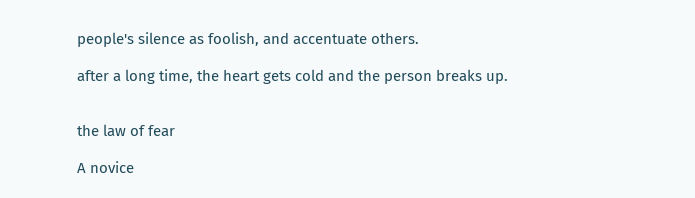people's silence as foolish, and accentuate others.

after a long time, the heart gets cold and the person breaks up.


the law of fear

A novice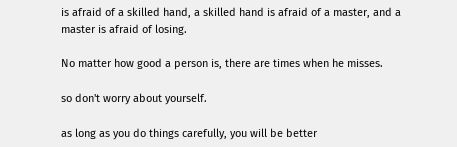is afraid of a skilled hand, a skilled hand is afraid of a master, and a master is afraid of losing.

No matter how good a person is, there are times when he misses.

so don't worry about yourself.

as long as you do things carefully, you will be better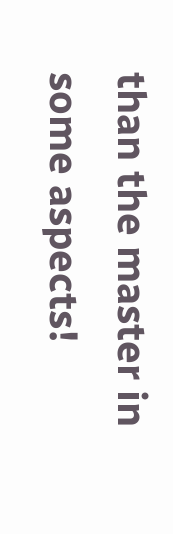than the master in some aspects!